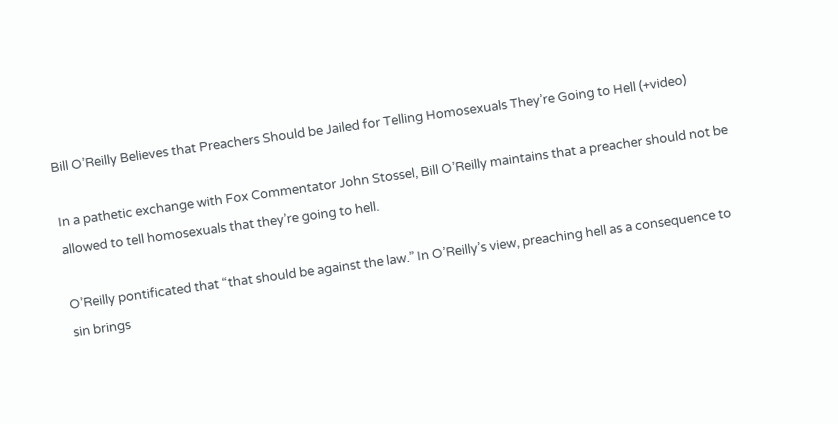Bill O’Reilly Believes that Preachers Should be Jailed for Telling Homosexuals They’re Going to Hell (+video)

In a pathetic exchange with Fox Commentator John Stossel, Bill O’Reilly maintains that a preacher should not be allowed to tell homosexuals that they’re going to hell.

O’Reilly pontificated that “that should be against the law.” In O’Reilly’s view, preaching hell as a consequence to sin brings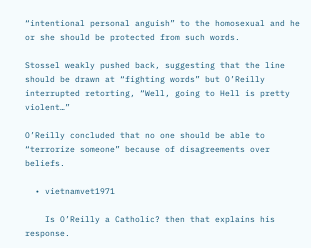“intentional personal anguish” to the homosexual and he or she should be protected from such words.

Stossel weakly pushed back, suggesting that the line should be drawn at “fighting words” but O’Reilly interrupted retorting, “Well, going to Hell is pretty violent…”

O’Reilly concluded that no one should be able to “terrorize someone” because of disagreements over beliefs.

  • vietnamvet1971

    Is O’Reilly a Catholic? then that explains his response.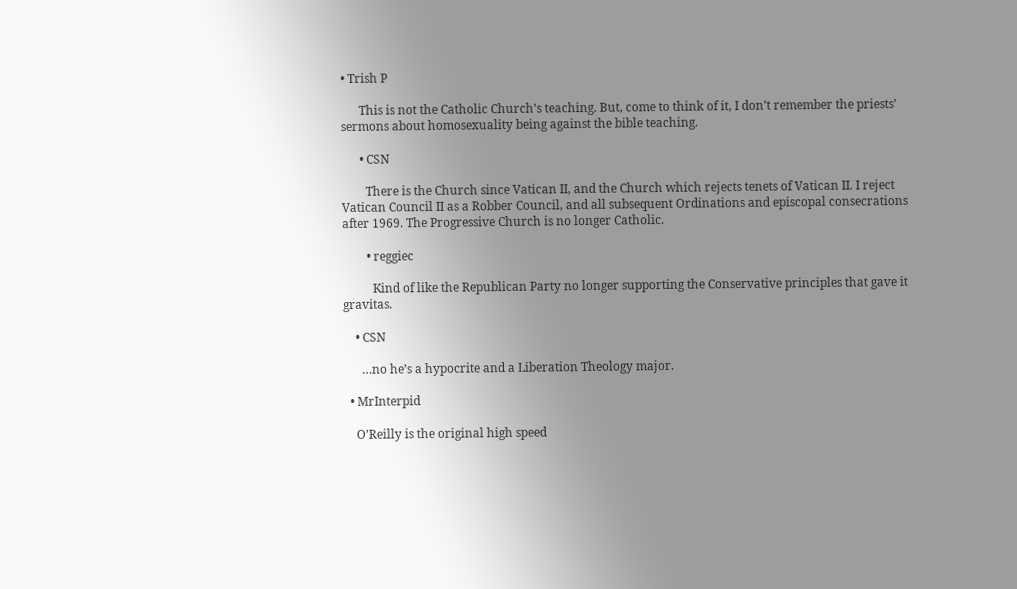• Trish P

      This is not the Catholic Church’s teaching. But, come to think of it, I don’t remember the priests’ sermons about homosexuality being against the bible teaching.

      • CSN

        There is the Church since Vatican II, and the Church which rejects tenets of Vatican II. I reject Vatican Council II as a Robber Council, and all subsequent Ordinations and episcopal consecrations after 1969. The Progressive Church is no longer Catholic.

        • reggiec

          Kind of like the Republican Party no longer supporting the Conservative principles that gave it gravitas.

    • CSN

      …no he’s a hypocrite and a Liberation Theology major.

  • MrInterpid

    O’Reilly is the original high speed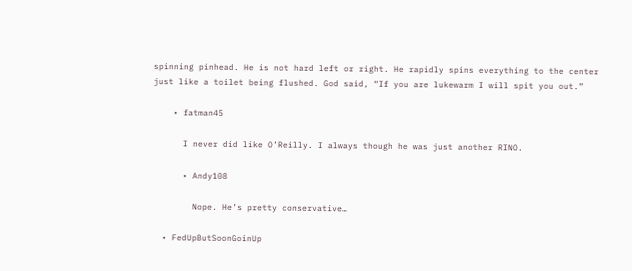spinning pinhead. He is not hard left or right. He rapidly spins everything to the center just like a toilet being flushed. God said, “If you are lukewarm I will spit you out.”

    • fatman45

      I never did like O’Reilly. I always though he was just another RINO.

      • Andy108

        Nope. He’s pretty conservative…

  • FedUpButSoonGoinUp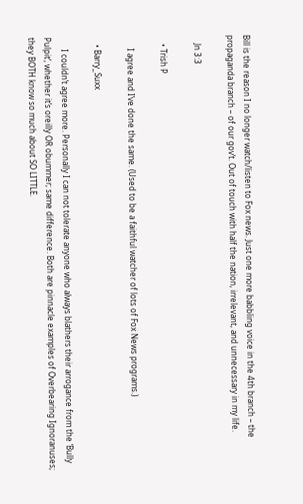Bill is the reason I no longer watch/listen to Fox news. Just one more babbling voice in the 4th branch – the propaganda branch – of our gov’t. Out of touch with half the nation, irrelevant, and unnecessary in my life.

    Jn 3:3

    • Trish P

      I agree and I’ve done the same. (Used to be a faithful watcher of lots of Fox News programs.)

    • Barry_Suxx

      I couldn’t agree more. Personally I can not tolerate anyone who always blathers their arrogance from the ‘Bully Pulpit’, whether it’s oreilly OR obummer; same difference. Both are pinnacle examples of Overbearing Ignoranuses; they BOTH know so much about SO LITTLE.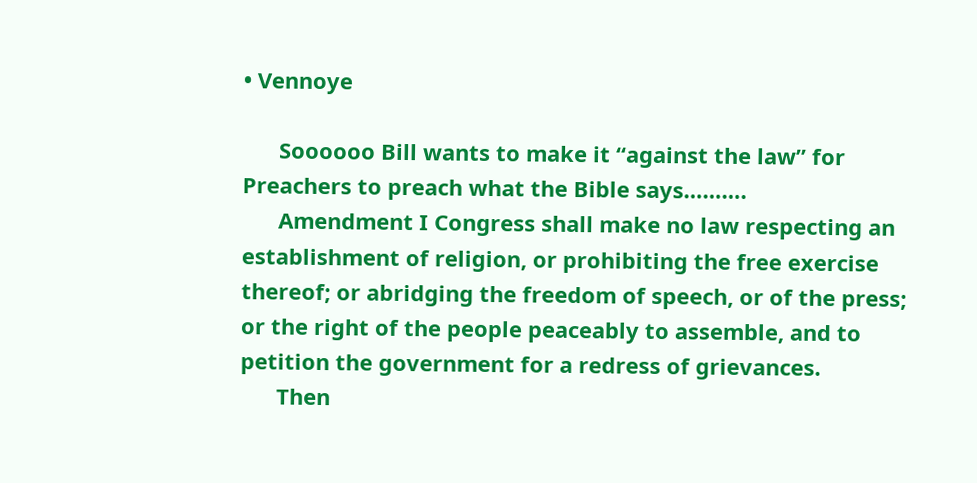• Vennoye

      Soooooo Bill wants to make it “against the law” for Preachers to preach what the Bible says……….
      Amendment I Congress shall make no law respecting an establishment of religion, or prohibiting the free exercise thereof; or abridging the freedom of speech, or of the press; or the right of the people peaceably to assemble, and to petition the government for a redress of grievances.
      Then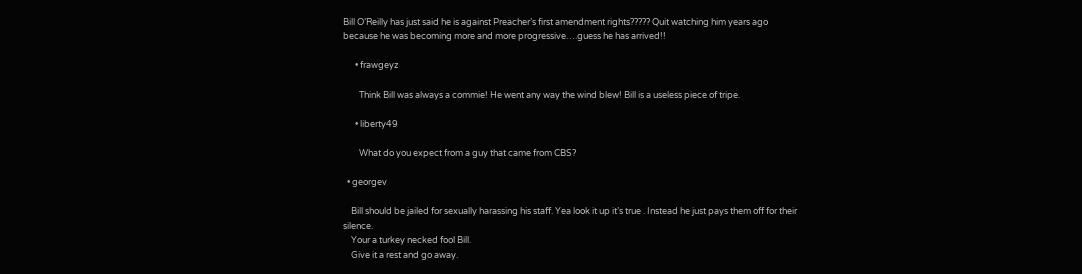Bill O’Reilly has just said he is against Preacher’s first amendment rights????? Quit watching him years ago because he was becoming more and more progressive….guess he has arrived!!

      • frawgeyz

        Think Bill was always a commie! He went any way the wind blew! Bill is a useless piece of tripe.

      • liberty49

        What do you expect from a guy that came from CBS?

  • georgev

    Bill should be jailed for sexually harassing his staff. Yea look it up it’s true . Instead he just pays them off for their silence.
    Your a turkey necked fool Bill.
    Give it a rest and go away.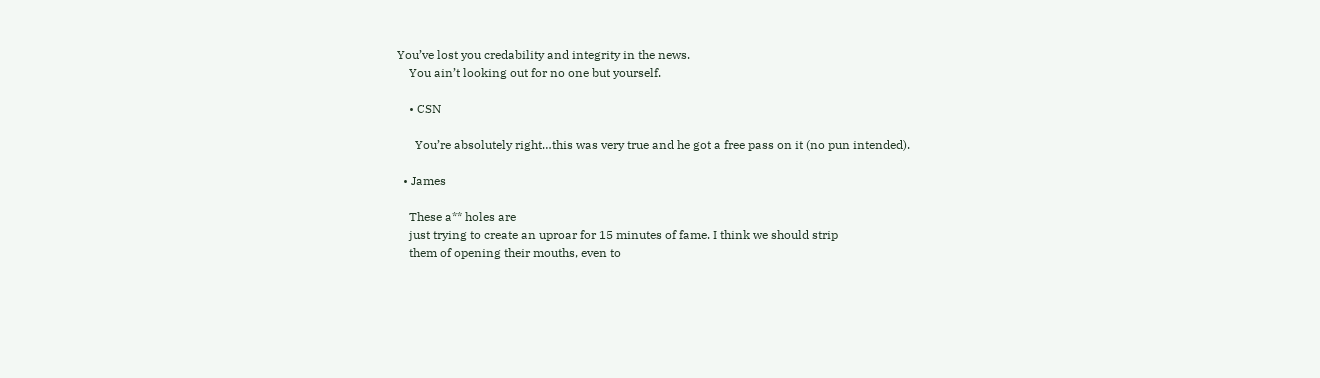You’ve lost you credability and integrity in the news.
    You ain’t looking out for no one but yourself.

    • CSN

      You’re absolutely right…this was very true and he got a free pass on it (no pun intended).

  • James

    These a** holes are
    just trying to create an uproar for 15 minutes of fame. I think we should strip
    them of opening their mouths, even to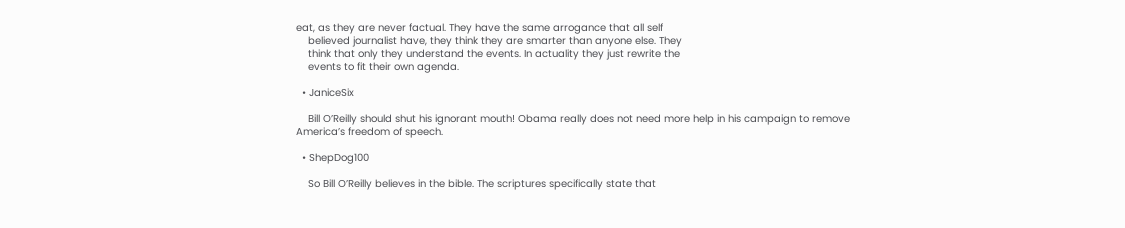eat, as they are never factual. They have the same arrogance that all self
    believed journalist have, they think they are smarter than anyone else. They
    think that only they understand the events. In actuality they just rewrite the
    events to fit their own agenda.

  • JaniceSix

    Bill O’Reilly should shut his ignorant mouth! Obama really does not need more help in his campaign to remove America’s freedom of speech.

  • ShepDog100

    So Bill O’Reilly believes in the bible. The scriptures specifically state that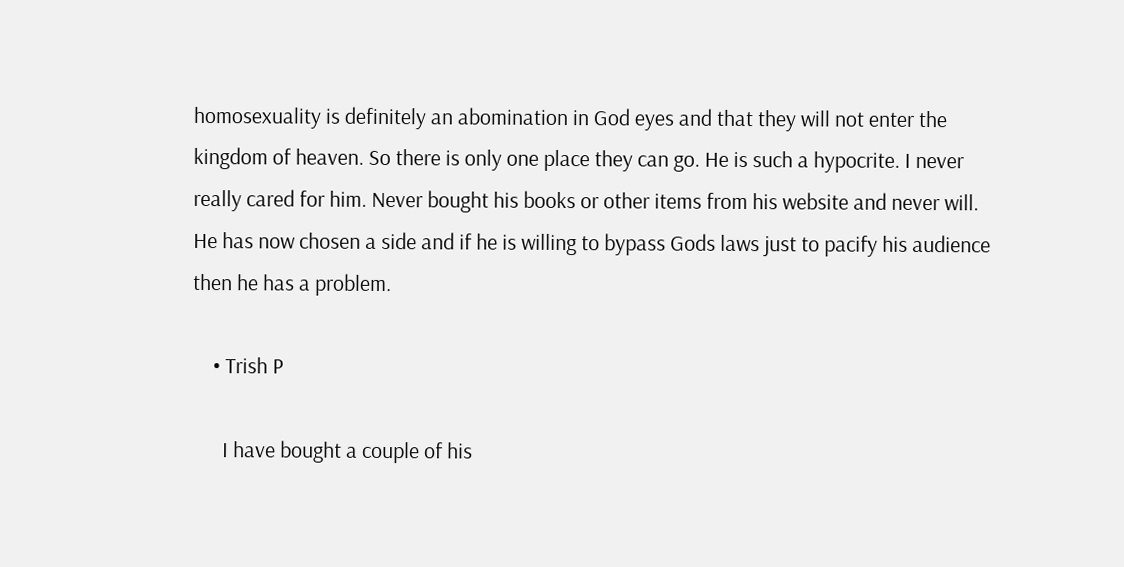homosexuality is definitely an abomination in God eyes and that they will not enter the kingdom of heaven. So there is only one place they can go. He is such a hypocrite. I never really cared for him. Never bought his books or other items from his website and never will. He has now chosen a side and if he is willing to bypass Gods laws just to pacify his audience then he has a problem.

    • Trish P

      I have bought a couple of his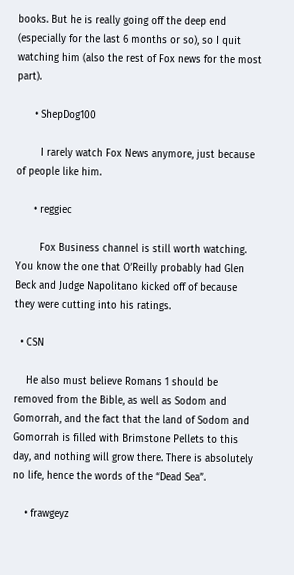books. But he is really going off the deep end (especially for the last 6 months or so), so I quit watching him (also the rest of Fox news for the most part).

      • ShepDog100

        I rarely watch Fox News anymore, just because of people like him.

      • reggiec

        Fox Business channel is still worth watching. You know the one that O’Reilly probably had Glen Beck and Judge Napolitano kicked off of because they were cutting into his ratings.

  • CSN

    He also must believe Romans 1 should be removed from the Bible, as well as Sodom and Gomorrah, and the fact that the land of Sodom and Gomorrah is filled with Brimstone Pellets to this day, and nothing will grow there. There is absolutely no life, hence the words of the “Dead Sea”.

    • frawgeyz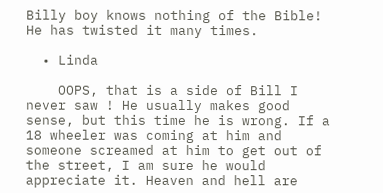Billy boy knows nothing of the Bible! He has twisted it many times.

  • Linda

    OOPS, that is a side of Bill I never saw ! He usually makes good sense, but this time he is wrong. If a 18 wheeler was coming at him and someone screamed at him to get out of the street, I am sure he would appreciate it. Heaven and hell are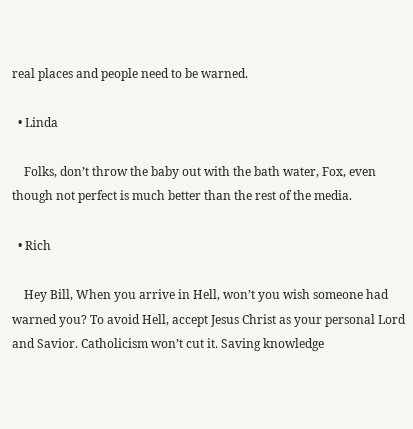real places and people need to be warned.

  • Linda

    Folks, don’t throw the baby out with the bath water, Fox, even though not perfect is much better than the rest of the media.

  • Rich

    Hey Bill, When you arrive in Hell, won’t you wish someone had warned you? To avoid Hell, accept Jesus Christ as your personal Lord and Savior. Catholicism won’t cut it. Saving knowledge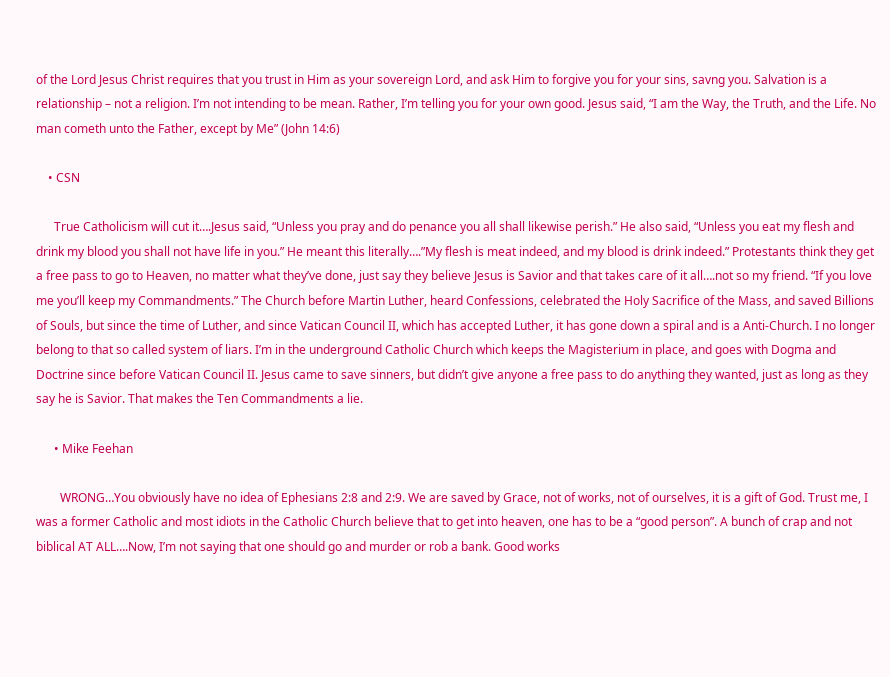of the Lord Jesus Christ requires that you trust in Him as your sovereign Lord, and ask Him to forgive you for your sins, savng you. Salvation is a relationship – not a religion. I’m not intending to be mean. Rather, I’m telling you for your own good. Jesus said, “I am the Way, the Truth, and the Life. No man cometh unto the Father, except by Me” (John 14:6)

    • CSN

      True Catholicism will cut it….Jesus said, “Unless you pray and do penance you all shall likewise perish.” He also said, “Unless you eat my flesh and drink my blood you shall not have life in you.” He meant this literally….”My flesh is meat indeed, and my blood is drink indeed.” Protestants think they get a free pass to go to Heaven, no matter what they’ve done, just say they believe Jesus is Savior and that takes care of it all….not so my friend. “If you love me you’ll keep my Commandments.” The Church before Martin Luther, heard Confessions, celebrated the Holy Sacrifice of the Mass, and saved Billions of Souls, but since the time of Luther, and since Vatican Council II, which has accepted Luther, it has gone down a spiral and is a Anti-Church. I no longer belong to that so called system of liars. I’m in the underground Catholic Church which keeps the Magisterium in place, and goes with Dogma and Doctrine since before Vatican Council II. Jesus came to save sinners, but didn’t give anyone a free pass to do anything they wanted, just as long as they say he is Savior. That makes the Ten Commandments a lie.

      • Mike Feehan

        WRONG…You obviously have no idea of Ephesians 2:8 and 2:9. We are saved by Grace, not of works, not of ourselves, it is a gift of God. Trust me, I was a former Catholic and most idiots in the Catholic Church believe that to get into heaven, one has to be a “good person”. A bunch of crap and not biblical AT ALL….Now, I’m not saying that one should go and murder or rob a bank. Good works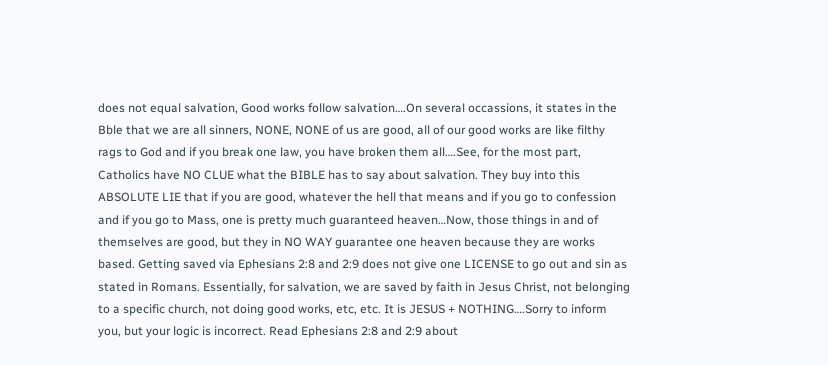does not equal salvation, Good works follow salvation….On several occassions, it states in the Bble that we are all sinners, NONE, NONE of us are good, all of our good works are like filthy rags to God and if you break one law, you have broken them all….See, for the most part, Catholics have NO CLUE what the BIBLE has to say about salvation. They buy into this ABSOLUTE LIE that if you are good, whatever the hell that means and if you go to confession and if you go to Mass, one is pretty much guaranteed heaven…Now, those things in and of themselves are good, but they in NO WAY guarantee one heaven because they are works based. Getting saved via Ephesians 2:8 and 2:9 does not give one LICENSE to go out and sin as stated in Romans. Essentially, for salvation, we are saved by faith in Jesus Christ, not belonging to a specific church, not doing good works, etc, etc. It is JESUS + NOTHING….Sorry to inform you, but your logic is incorrect. Read Ephesians 2:8 and 2:9 about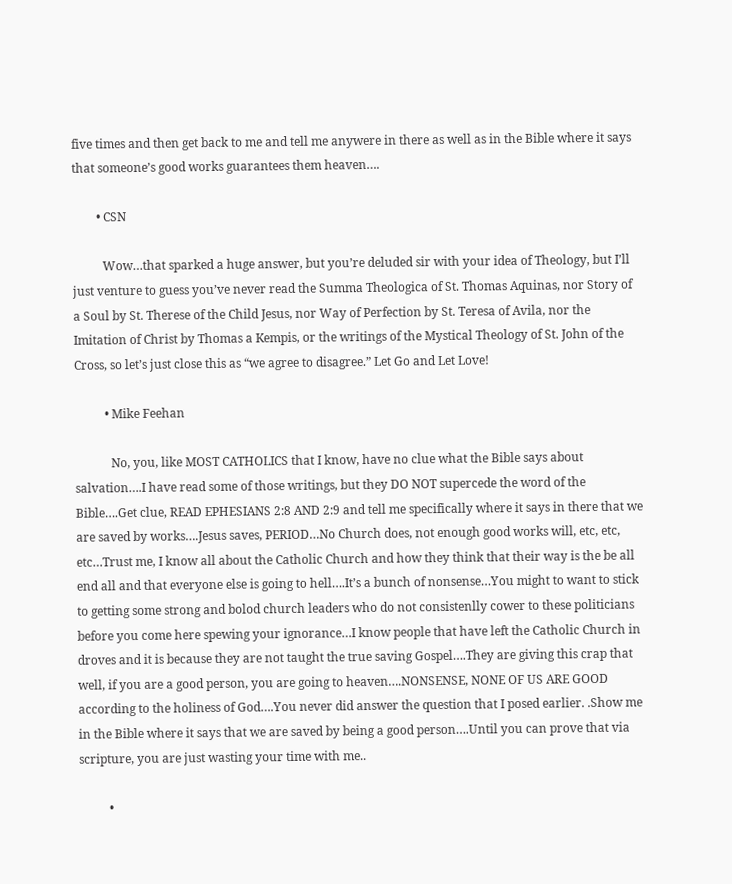five times and then get back to me and tell me anywere in there as well as in the Bible where it says that someone’s good works guarantees them heaven….

        • CSN

          Wow…that sparked a huge answer, but you’re deluded sir with your idea of Theology, but I’ll just venture to guess you’ve never read the Summa Theologica of St. Thomas Aquinas, nor Story of a Soul by St. Therese of the Child Jesus, nor Way of Perfection by St. Teresa of Avila, nor the Imitation of Christ by Thomas a Kempis, or the writings of the Mystical Theology of St. John of the Cross, so let’s just close this as “we agree to disagree.” Let Go and Let Love!

          • Mike Feehan

            No, you, like MOST CATHOLICS that I know, have no clue what the Bible says about salvation….I have read some of those writings, but they DO NOT supercede the word of the Bible….Get clue, READ EPHESIANS 2:8 AND 2:9 and tell me specifically where it says in there that we are saved by works….Jesus saves, PERIOD…No Church does, not enough good works will, etc, etc, etc…Trust me, I know all about the Catholic Church and how they think that their way is the be all end all and that everyone else is going to hell….It’s a bunch of nonsense…You might to want to stick to getting some strong and bolod church leaders who do not consistenlly cower to these politicians before you come here spewing your ignorance…I know people that have left the Catholic Church in droves and it is because they are not taught the true saving Gospel….They are giving this crap that well, if you are a good person, you are going to heaven….NONSENSE, NONE OF US ARE GOOD according to the holiness of God….You never did answer the question that I posed earlier. .Show me in the Bible where it says that we are saved by being a good person….Until you can prove that via scripture, you are just wasting your time with me..

          •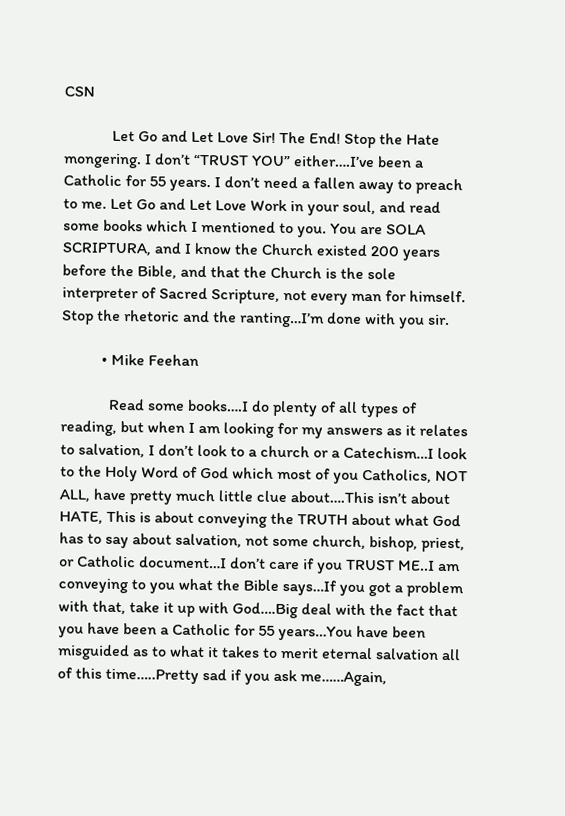CSN

            Let Go and Let Love Sir! The End! Stop the Hate mongering. I don’t “TRUST YOU” either….I’ve been a Catholic for 55 years. I don’t need a fallen away to preach to me. Let Go and Let Love Work in your soul, and read some books which I mentioned to you. You are SOLA SCRIPTURA, and I know the Church existed 200 years before the Bible, and that the Church is the sole interpreter of Sacred Scripture, not every man for himself. Stop the rhetoric and the ranting…I’m done with you sir.

          • Mike Feehan

            Read some books….I do plenty of all types of reading, but when I am looking for my answers as it relates to salvation, I don’t look to a church or a Catechism…I look to the Holy Word of God which most of you Catholics, NOT ALL, have pretty much little clue about….This isn’t about HATE, This is about conveying the TRUTH about what God has to say about salvation, not some church, bishop, priest, or Catholic document…I don’t care if you TRUST ME..I am conveying to you what the Bible says…If you got a problem with that, take it up with God….Big deal with the fact that you have been a Catholic for 55 years…You have been misguided as to what it takes to merit eternal salvation all of this time…..Pretty sad if you ask me……Again,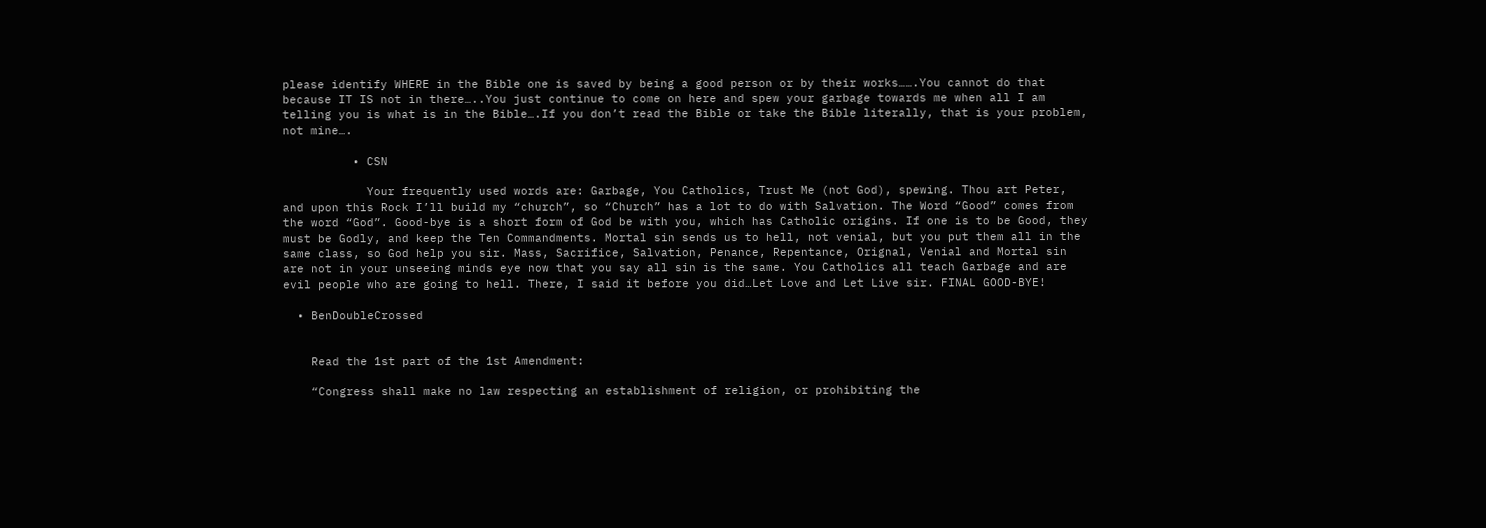please identify WHERE in the Bible one is saved by being a good person or by their works…….You cannot do that because IT IS not in there…..You just continue to come on here and spew your garbage towards me when all I am telling you is what is in the Bible….If you don’t read the Bible or take the Bible literally, that is your problem, not mine….

          • CSN

            Your frequently used words are: Garbage, You Catholics, Trust Me (not God), spewing. Thou art Peter, and upon this Rock I’ll build my “church”, so “Church” has a lot to do with Salvation. The Word “Good” comes from the word “God”. Good-bye is a short form of God be with you, which has Catholic origins. If one is to be Good, they must be Godly, and keep the Ten Commandments. Mortal sin sends us to hell, not venial, but you put them all in the same class, so God help you sir. Mass, Sacrifice, Salvation, Penance, Repentance, Orignal, Venial and Mortal sin are not in your unseeing minds eye now that you say all sin is the same. You Catholics all teach Garbage and are evil people who are going to hell. There, I said it before you did…Let Love and Let Live sir. FINAL GOOD-BYE!

  • BenDoubleCrossed


    Read the 1st part of the 1st Amendment:

    “Congress shall make no law respecting an establishment of religion, or prohibiting the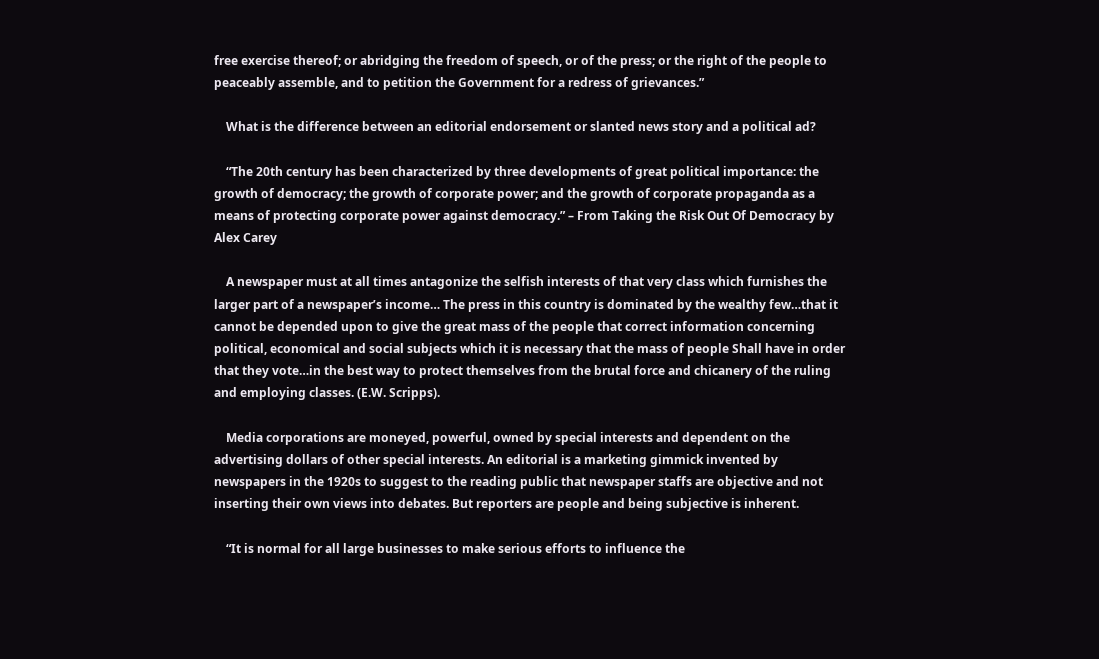free exercise thereof; or abridging the freedom of speech, or of the press; or the right of the people to peaceably assemble, and to petition the Government for a redress of grievances.”

    What is the difference between an editorial endorsement or slanted news story and a political ad?

    “The 20th century has been characterized by three developments of great political importance: the growth of democracy; the growth of corporate power; and the growth of corporate propaganda as a means of protecting corporate power against democracy.” – From Taking the Risk Out Of Democracy by Alex Carey

    A newspaper must at all times antagonize the selfish interests of that very class which furnishes the larger part of a newspaper’s income… The press in this country is dominated by the wealthy few…that it cannot be depended upon to give the great mass of the people that correct information concerning political, economical and social subjects which it is necessary that the mass of people Shall have in order that they vote…in the best way to protect themselves from the brutal force and chicanery of the ruling and employing classes. (E.W. Scripps).

    Media corporations are moneyed, powerful, owned by special interests and dependent on the advertising dollars of other special interests. An editorial is a marketing gimmick invented by newspapers in the 1920s to suggest to the reading public that newspaper staffs are objective and not inserting their own views into debates. But reporters are people and being subjective is inherent.

    “It is normal for all large businesses to make serious efforts to influence the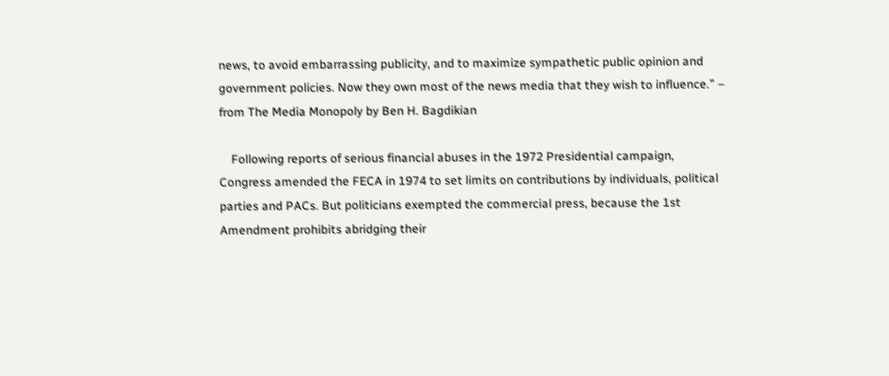news, to avoid embarrassing publicity, and to maximize sympathetic public opinion and government policies. Now they own most of the news media that they wish to influence.” – from The Media Monopoly by Ben H. Bagdikian

    Following reports of serious financial abuses in the 1972 Presidential campaign, Congress amended the FECA in 1974 to set limits on contributions by individuals, political parties and PACs. But politicians exempted the commercial press, because the 1st Amendment prohibits abridging their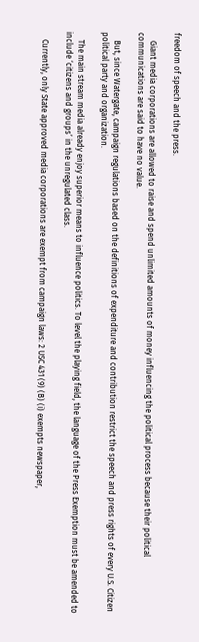freedom of speech and the press.

    Giant media corporations are allowed to raise and spend unlimited amounts of money influencing the political process because their political communications are said to have no value.

    But, since Watergate, campaign regulations based on the definitions of expenditure and contribution restrict the speech and press rights of every U.S. Citizen political party and organization.

    The main stream media already enjoy superior means to influence politics. To level the playing field, the language of the Press Exemption must be amended to include ‘citizens and groups’ in the unregulated class.

    Currently, only State approved media corporations are exempt from campaign laws: 2 USC 431 (9) (B) (i) exempts newspaper,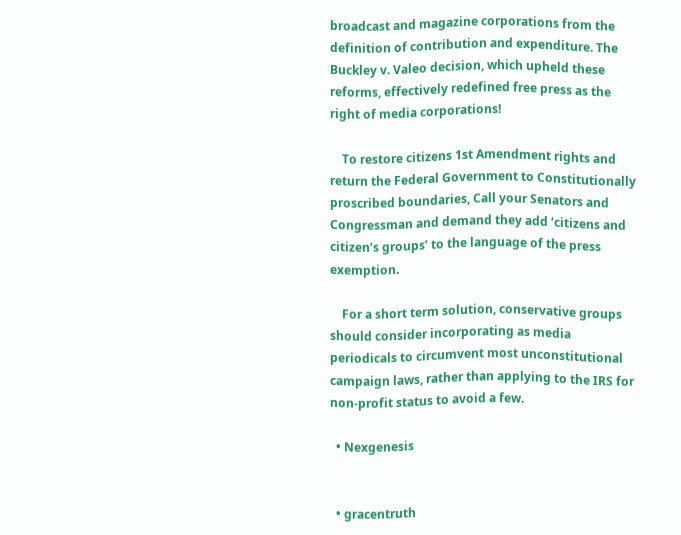broadcast and magazine corporations from the definition of contribution and expenditure. The Buckley v. Valeo decision, which upheld these reforms, effectively redefined free press as the right of media corporations!

    To restore citizens 1st Amendment rights and return the Federal Government to Constitutionally proscribed boundaries, Call your Senators and Congressman and demand they add ‘citizens and citizen’s groups’ to the language of the press exemption.

    For a short term solution, conservative groups should consider incorporating as media periodicals to circumvent most unconstitutional campaign laws, rather than applying to the IRS for non-profit status to avoid a few.

  • Nexgenesis


  • gracentruth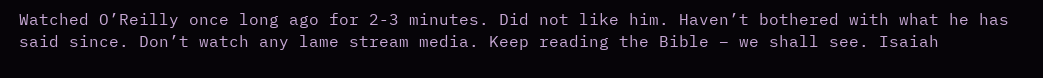Watched O’Reilly once long ago for 2-3 minutes. Did not like him. Haven’t bothered with what he has said since. Don’t watch any lame stream media. Keep reading the Bible – we shall see. Isaiah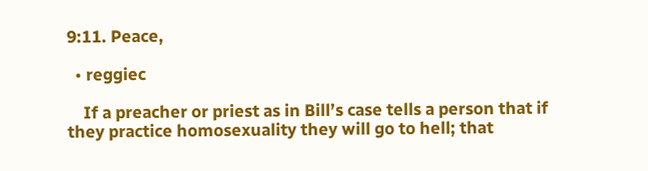9:11. Peace,

  • reggiec

    If a preacher or priest as in Bill’s case tells a person that if they practice homosexuality they will go to hell; that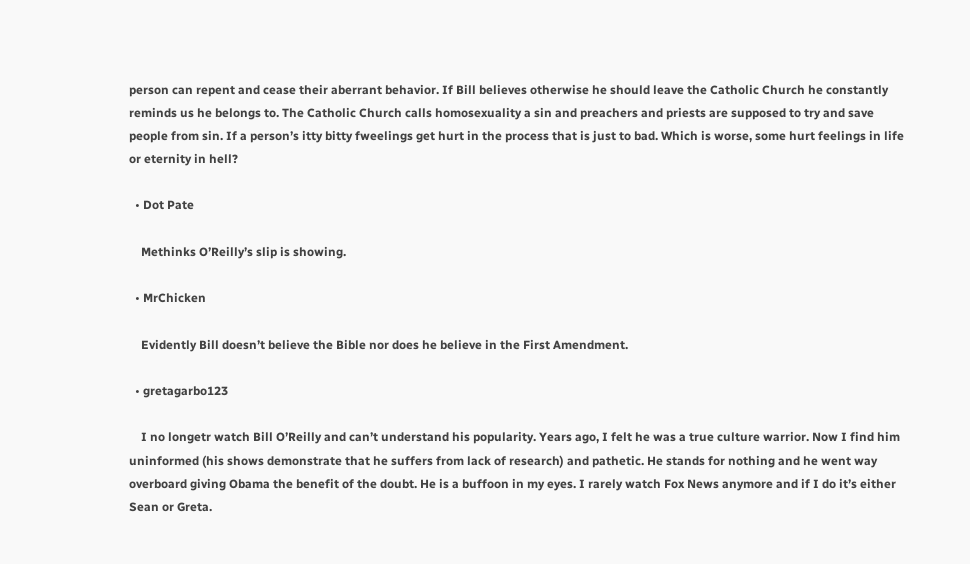person can repent and cease their aberrant behavior. If Bill believes otherwise he should leave the Catholic Church he constantly reminds us he belongs to. The Catholic Church calls homosexuality a sin and preachers and priests are supposed to try and save people from sin. If a person’s itty bitty fweelings get hurt in the process that is just to bad. Which is worse, some hurt feelings in life or eternity in hell?

  • Dot Pate

    Methinks O’Reilly’s slip is showing.

  • MrChicken

    Evidently Bill doesn’t believe the Bible nor does he believe in the First Amendment.

  • gretagarbo123

    I no longetr watch Bill O’Reilly and can’t understand his popularity. Years ago, I felt he was a true culture warrior. Now I find him uninformed (his shows demonstrate that he suffers from lack of research) and pathetic. He stands for nothing and he went way overboard giving Obama the benefit of the doubt. He is a buffoon in my eyes. I rarely watch Fox News anymore and if I do it’s either Sean or Greta.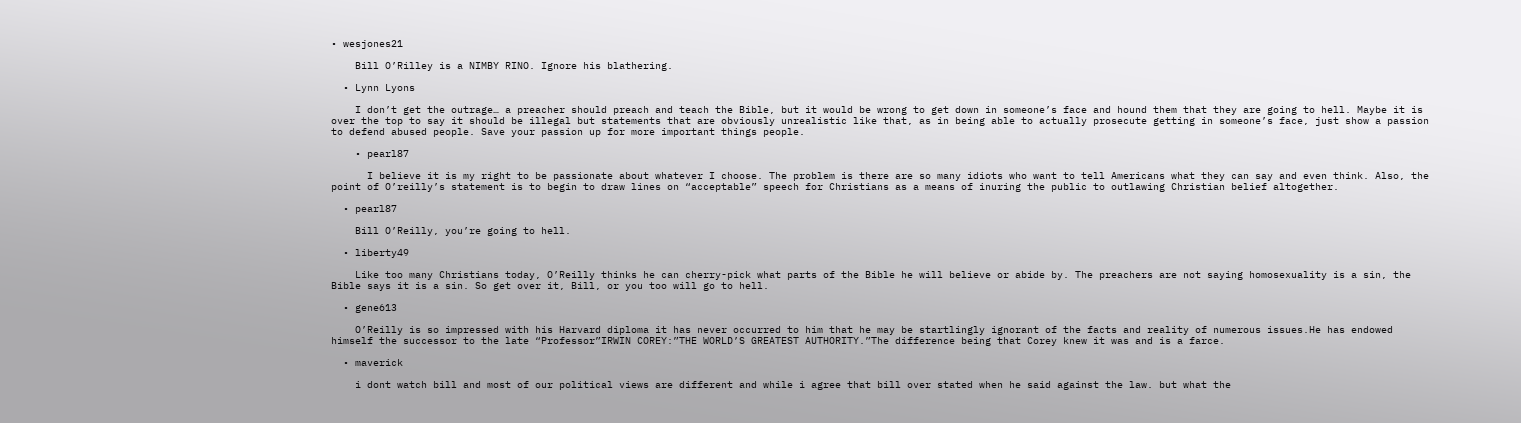• wesjones21

    Bill O’Rilley is a NIMBY RINO. Ignore his blathering.

  • Lynn Lyons

    I don’t get the outrage… a preacher should preach and teach the Bible, but it would be wrong to get down in someone’s face and hound them that they are going to hell. Maybe it is over the top to say it should be illegal but statements that are obviously unrealistic like that, as in being able to actually prosecute getting in someone’s face, just show a passion to defend abused people. Save your passion up for more important things people.

    • pearl87

      I believe it is my right to be passionate about whatever I choose. The problem is there are so many idiots who want to tell Americans what they can say and even think. Also, the point of O’reilly’s statement is to begin to draw lines on “acceptable” speech for Christians as a means of inuring the public to outlawing Christian belief altogether.

  • pearl87

    Bill O’Reilly, you’re going to hell.

  • liberty49

    Like too many Christians today, O’Reilly thinks he can cherry-pick what parts of the Bible he will believe or abide by. The preachers are not saying homosexuality is a sin, the Bible says it is a sin. So get over it, Bill, or you too will go to hell.

  • gene613

    O’Reilly is so impressed with his Harvard diploma it has never occurred to him that he may be startlingly ignorant of the facts and reality of numerous issues.He has endowed himself the successor to the late “Professor”IRWIN COREY:”THE WORLD’S GREATEST AUTHORITY.”The difference being that Corey knew it was and is a farce.

  • maverick

    i dont watch bill and most of our political views are different and while i agree that bill over stated when he said against the law. but what the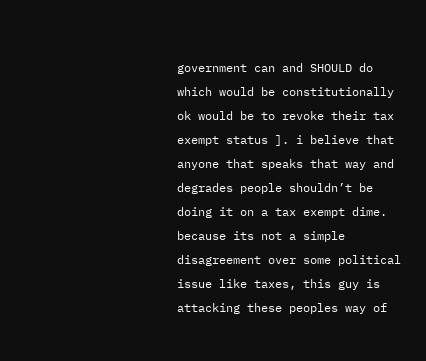government can and SHOULD do which would be constitutionally ok would be to revoke their tax exempt status ]. i believe that anyone that speaks that way and degrades people shouldn’t be doing it on a tax exempt dime. because its not a simple disagreement over some political issue like taxes, this guy is attacking these peoples way of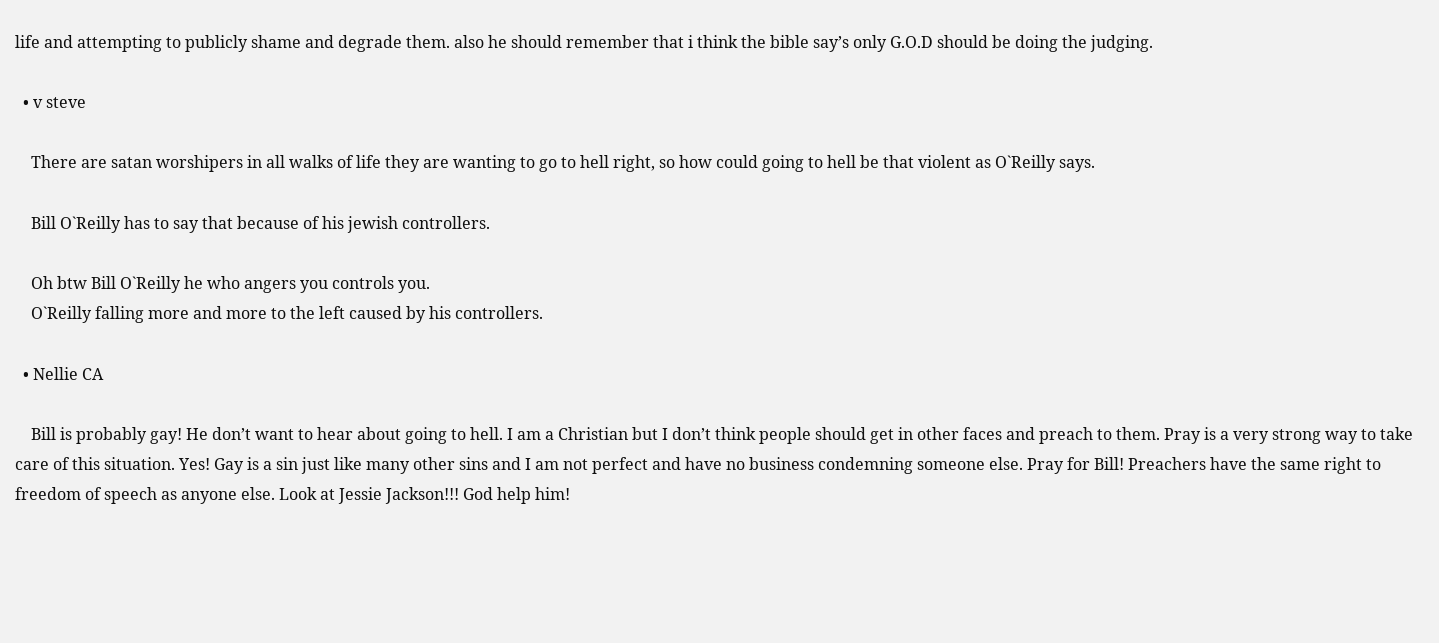life and attempting to publicly shame and degrade them. also he should remember that i think the bible say’s only G.O.D should be doing the judging.

  • v steve

    There are satan worshipers in all walks of life they are wanting to go to hell right, so how could going to hell be that violent as O`Reilly says.

    Bill O`Reilly has to say that because of his jewish controllers.

    Oh btw Bill O`Reilly he who angers you controls you.
    O`Reilly falling more and more to the left caused by his controllers.

  • Nellie CA

    Bill is probably gay! He don’t want to hear about going to hell. I am a Christian but I don’t think people should get in other faces and preach to them. Pray is a very strong way to take care of this situation. Yes! Gay is a sin just like many other sins and I am not perfect and have no business condemning someone else. Pray for Bill! Preachers have the same right to freedom of speech as anyone else. Look at Jessie Jackson!!! God help him!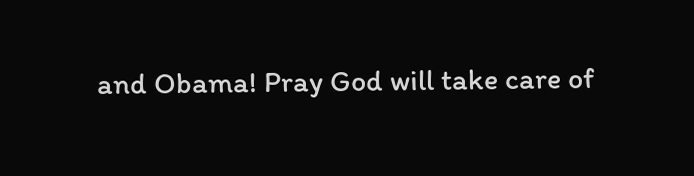and Obama! Pray God will take care of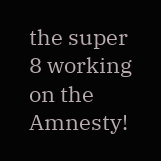the super 8 working on the Amnesty!